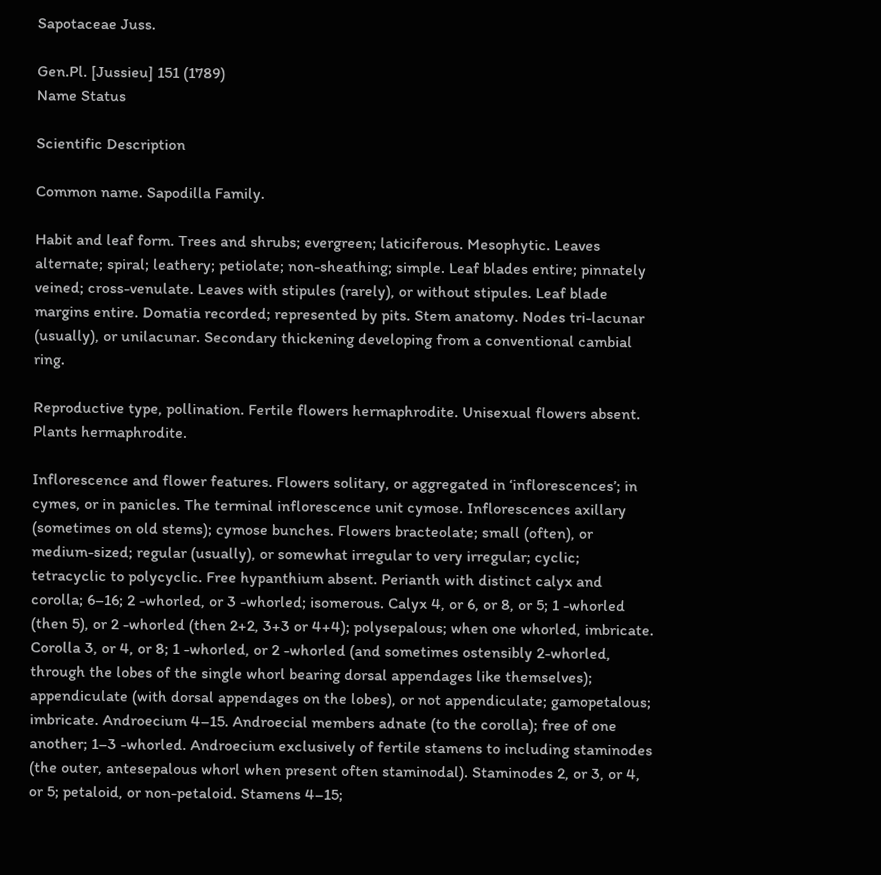Sapotaceae Juss.

Gen.Pl. [Jussieu] 151 (1789)
Name Status

Scientific Description

Common name. Sapodilla Family.

Habit and leaf form. Trees and shrubs; evergreen; laticiferous. Mesophytic. Leaves alternate; spiral; leathery; petiolate; non-sheathing; simple. Leaf blades entire; pinnately veined; cross-venulate. Leaves with stipules (rarely), or without stipules. Leaf blade margins entire. Domatia recorded; represented by pits. Stem anatomy. Nodes tri-lacunar (usually), or unilacunar. Secondary thickening developing from a conventional cambial ring.

Reproductive type, pollination. Fertile flowers hermaphrodite. Unisexual flowers absent. Plants hermaphrodite.

Inflorescence and flower features. Flowers solitary, or aggregated in ‘inflorescences’; in cymes, or in panicles. The terminal inflorescence unit cymose. Inflorescences axillary (sometimes on old stems); cymose bunches. Flowers bracteolate; small (often), or medium-sized; regular (usually), or somewhat irregular to very irregular; cyclic; tetracyclic to polycyclic. Free hypanthium absent. Perianth with distinct calyx and corolla; 6–16; 2 -whorled, or 3 -whorled; isomerous. Calyx 4, or 6, or 8, or 5; 1 -whorled (then 5), or 2 -whorled (then 2+2, 3+3 or 4+4); polysepalous; when one whorled, imbricate. Corolla 3, or 4, or 8; 1 -whorled, or 2 -whorled (and sometimes ostensibly 2-whorled, through the lobes of the single whorl bearing dorsal appendages like themselves); appendiculate (with dorsal appendages on the lobes), or not appendiculate; gamopetalous; imbricate. Androecium 4–15. Androecial members adnate (to the corolla); free of one another; 1–3 -whorled. Androecium exclusively of fertile stamens to including staminodes (the outer, antesepalous whorl when present often staminodal). Staminodes 2, or 3, or 4, or 5; petaloid, or non-petaloid. Stamens 4–15;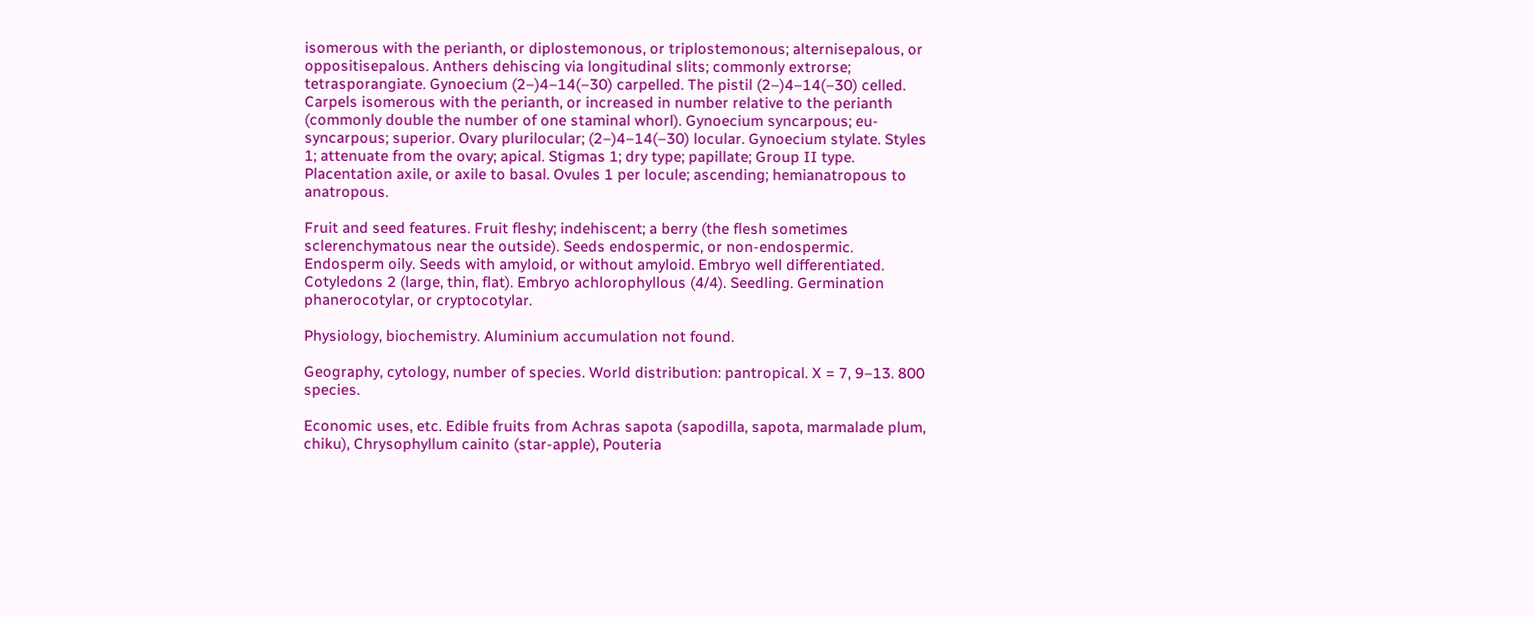isomerous with the perianth, or diplostemonous, or triplostemonous; alternisepalous, or oppositisepalous. Anthers dehiscing via longitudinal slits; commonly extrorse; tetrasporangiate. Gynoecium (2–)4–14(–30) carpelled. The pistil (2–)4–14(–30) celled. Carpels isomerous with the perianth, or increased in number relative to the perianth (commonly double the number of one staminal whorl). Gynoecium syncarpous; eu-syncarpous; superior. Ovary plurilocular; (2–)4–14(–30) locular. Gynoecium stylate. Styles 1; attenuate from the ovary; apical. Stigmas 1; dry type; papillate; Group II type. Placentation axile, or axile to basal. Ovules 1 per locule; ascending; hemianatropous to anatropous.

Fruit and seed features. Fruit fleshy; indehiscent; a berry (the flesh sometimes sclerenchymatous near the outside). Seeds endospermic, or non-endospermic. Endosperm oily. Seeds with amyloid, or without amyloid. Embryo well differentiated. Cotyledons 2 (large, thin, flat). Embryo achlorophyllous (4/4). Seedling. Germination phanerocotylar, or cryptocotylar.

Physiology, biochemistry. Aluminium accumulation not found.

Geography, cytology, number of species. World distribution: pantropical. X = 7, 9–13. 800 species.

Economic uses, etc. Edible fruits from Achras sapota (sapodilla, sapota, marmalade plum, chiku), Chrysophyllum cainito (star-apple), Pouteria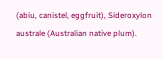(abiu, canistel, eggfruit), Sideroxylon australe (Australian native plum).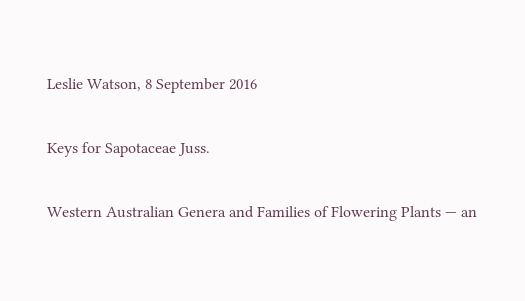Leslie Watson, 8 September 2016

Keys for Sapotaceae Juss.

Western Australian Genera and Families of Flowering Plants — an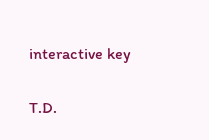interactive key

T.D.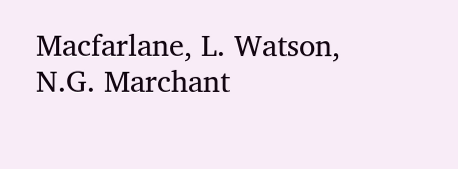Macfarlane, L. Watson, N.G. Marchant